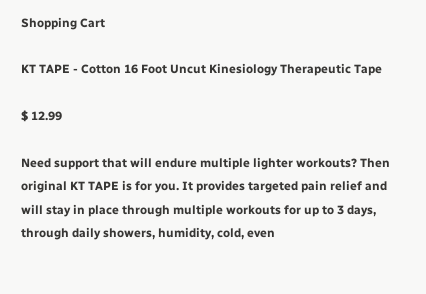Shopping Cart

KT TAPE - Cotton 16 Foot Uncut Kinesiology Therapeutic Tape

$ 12.99

Need support that will endure multiple lighter workouts? Then original KT TAPE is for you. It provides targeted pain relief and will stay in place through multiple workouts for up to 3 days, through daily showers, humidity, cold, even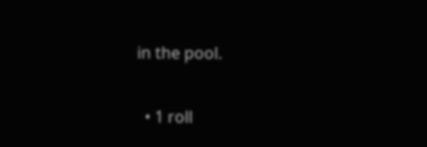in the pool.

  • 1 roll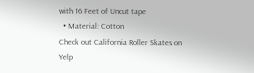with 16 Feet of Uncut tape
  • Material: Cotton
Check out California Roller Skates on Yelp